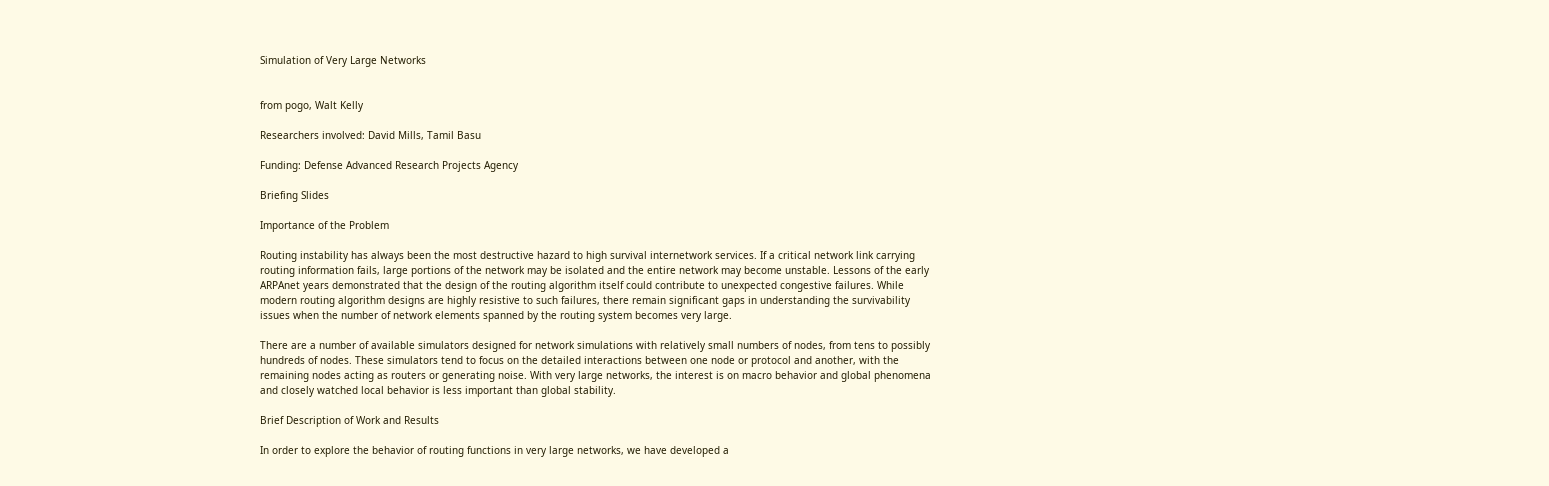Simulation of Very Large Networks


from pogo, Walt Kelly

Researchers involved: David Mills, Tamil Basu

Funding: Defense Advanced Research Projects Agency

Briefing Slides

Importance of the Problem

Routing instability has always been the most destructive hazard to high survival internetwork services. If a critical network link carrying routing information fails, large portions of the network may be isolated and the entire network may become unstable. Lessons of the early ARPAnet years demonstrated that the design of the routing algorithm itself could contribute to unexpected congestive failures. While modern routing algorithm designs are highly resistive to such failures, there remain significant gaps in understanding the survivability issues when the number of network elements spanned by the routing system becomes very large.

There are a number of available simulators designed for network simulations with relatively small numbers of nodes, from tens to possibly hundreds of nodes. These simulators tend to focus on the detailed interactions between one node or protocol and another, with the remaining nodes acting as routers or generating noise. With very large networks, the interest is on macro behavior and global phenomena and closely watched local behavior is less important than global stability.

Brief Description of Work and Results

In order to explore the behavior of routing functions in very large networks, we have developed a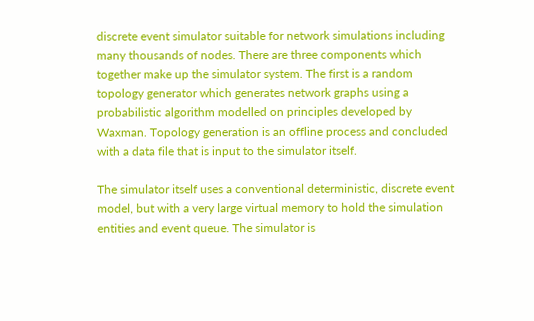discrete event simulator suitable for network simulations including many thousands of nodes. There are three components which together make up the simulator system. The first is a random topology generator which generates network graphs using a probabilistic algorithm modelled on principles developed by Waxman. Topology generation is an offline process and concluded with a data file that is input to the simulator itself.

The simulator itself uses a conventional deterministic, discrete event model, but with a very large virtual memory to hold the simulation entities and event queue. The simulator is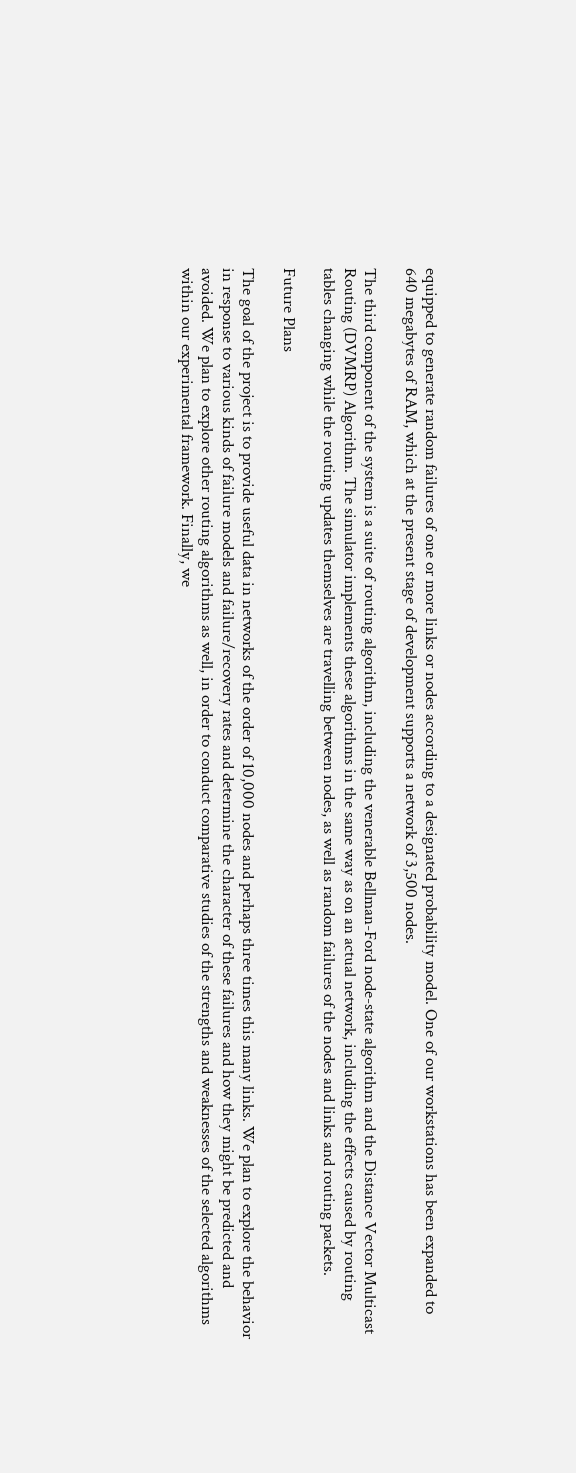equipped to generate random failures of one or more links or nodes according to a designated probability model. One of our workstations has been expanded to 640 megabytes of RAM, which at the present stage of development supports a network of 3,500 nodes.

The third component of the system is a suite of routing algorithm, including the venerable Bellman-Ford node-state algorithm and the Distance Vector Multicast Routing (DVMRP) Algorithm. The simulator implements these algorithms in the same way as on an actual network, including the effects caused by routing tables changing while the routing updates themselves are travelling between nodes, as well as random failures of the nodes and links and routing packets.

Future Plans

The goal of the project is to provide useful data in networks of the order of 10,000 nodes and perhaps three times this many links. We plan to explore the behavior in response to various kinds of failure models and failure/recovery rates and determine the character of these failures and how they might be predicted and avoided. We plan to explore other routing algorithms as well, in order to conduct comparative studies of the strengths and weaknesses of the selected algorithms within our experimental framework. Finally, we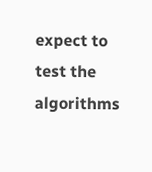expect to test the algorithms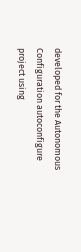developed for the Autonomous Configuration autoconfigure project using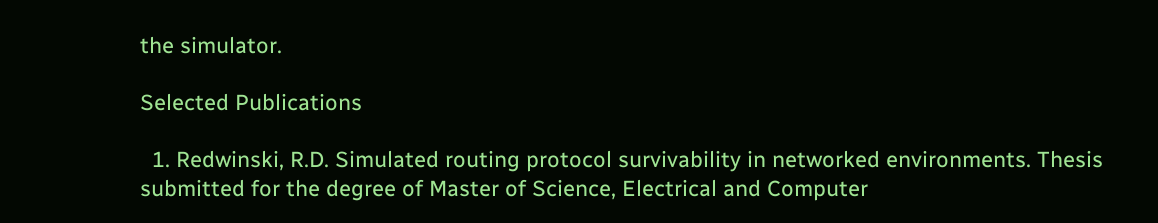the simulator.

Selected Publications

  1. Redwinski, R.D. Simulated routing protocol survivability in networked environments. Thesis submitted for the degree of Master of Science, Electrical and Computer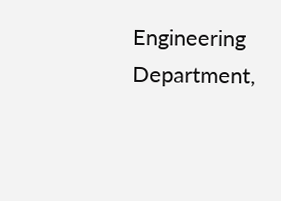Engineering Department,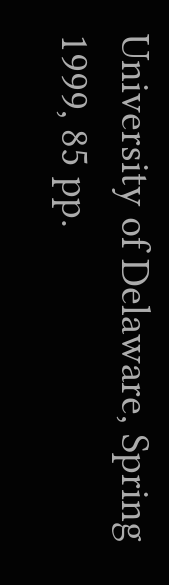University of Delaware, Spring 1999, 85 pp.